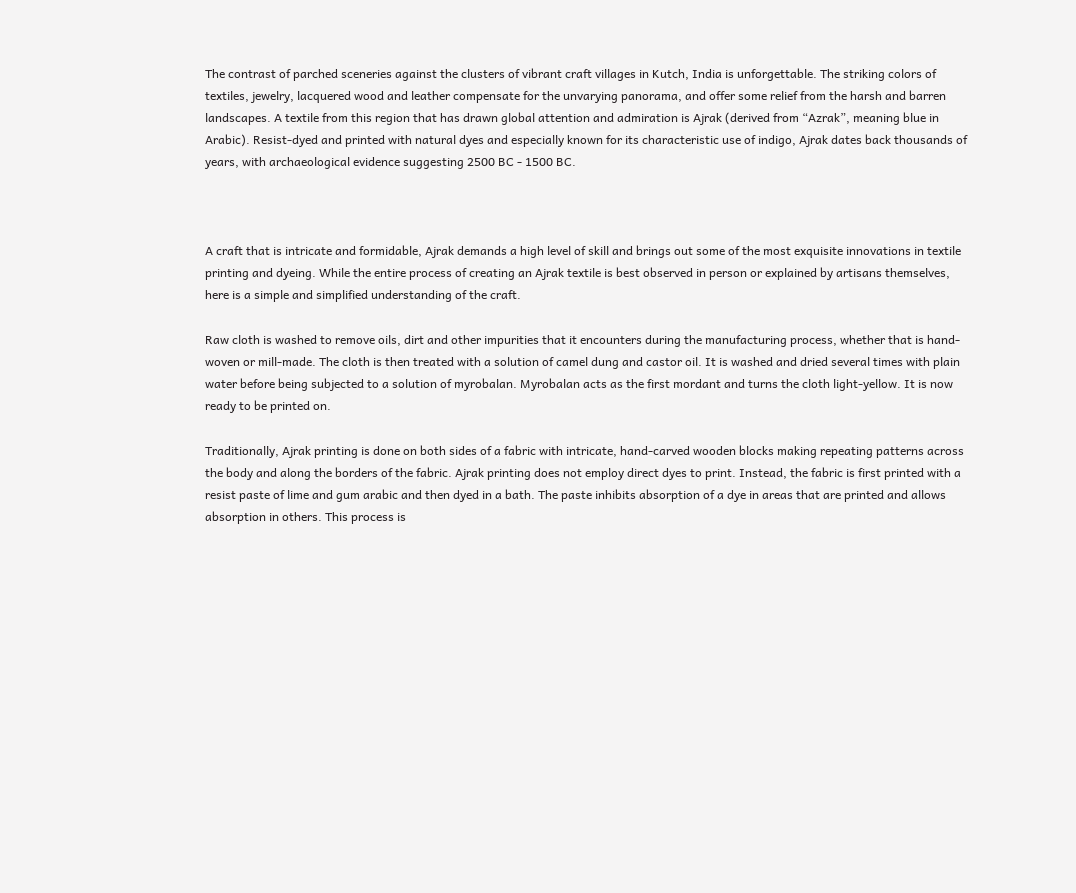The contrast of parched sceneries against the clusters of vibrant craft villages in Kutch, India is unforgettable. The striking colors of textiles, jewelry, lacquered wood and leather compensate for the unvarying panorama, and offer some relief from the harsh and barren landscapes. A textile from this region that has drawn global attention and admiration is Ajrak (derived from “Azrak”, meaning blue in Arabic). Resist-dyed and printed with natural dyes and especially known for its characteristic use of indigo, Ajrak dates back thousands of years, with archaeological evidence suggesting 2500 BC - 1500 BC.



A craft that is intricate and formidable, Ajrak demands a high level of skill and brings out some of the most exquisite innovations in textile printing and dyeing. While the entire process of creating an Ajrak textile is best observed in person or explained by artisans themselves, here is a simple and simplified understanding of the craft.

Raw cloth is washed to remove oils, dirt and other impurities that it encounters during the manufacturing process, whether that is hand-woven or mill-made. The cloth is then treated with a solution of camel dung and castor oil. It is washed and dried several times with plain water before being subjected to a solution of myrobalan. Myrobalan acts as the first mordant and turns the cloth light-yellow. It is now ready to be printed on.

Traditionally, Ajrak printing is done on both sides of a fabric with intricate, hand-carved wooden blocks making repeating patterns across the body and along the borders of the fabric. Ajrak printing does not employ direct dyes to print. Instead, the fabric is first printed with a resist paste of lime and gum arabic and then dyed in a bath. The paste inhibits absorption of a dye in areas that are printed and allows absorption in others. This process is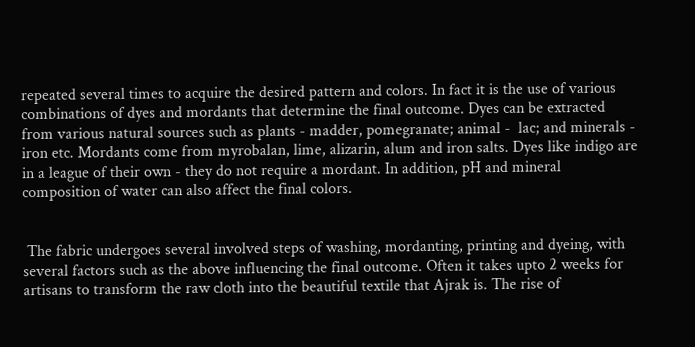repeated several times to acquire the desired pattern and colors. In fact it is the use of various combinations of dyes and mordants that determine the final outcome. Dyes can be extracted from various natural sources such as plants - madder, pomegranate; animal -  lac; and minerals - iron etc. Mordants come from myrobalan, lime, alizarin, alum and iron salts. Dyes like indigo are in a league of their own - they do not require a mordant. In addition, pH and mineral composition of water can also affect the final colors.


 The fabric undergoes several involved steps of washing, mordanting, printing and dyeing, with several factors such as the above influencing the final outcome. Often it takes upto 2 weeks for artisans to transform the raw cloth into the beautiful textile that Ajrak is. The rise of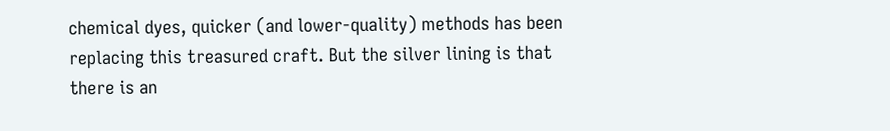chemical dyes, quicker (and lower-quality) methods has been replacing this treasured craft. But the silver lining is that there is an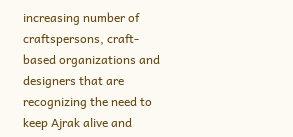increasing number of craftspersons, craft-based organizations and designers that are recognizing the need to keep Ajrak alive and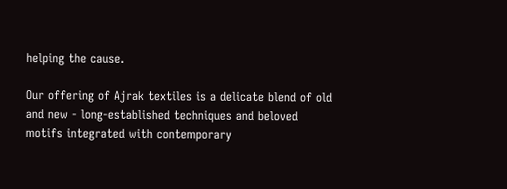helping the cause.

Our offering of Ajrak textiles is a delicate blend of old and new - long-established techniques and beloved motifs integrated with contemporary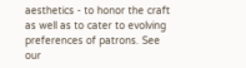aesthetics - to honor the craft as well as to cater to evolving preferences of patrons. See our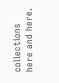collections here and here.